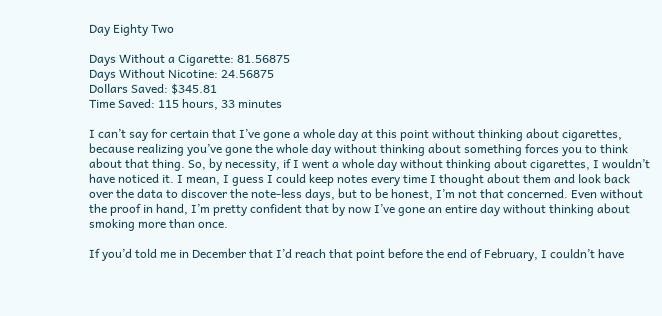Day Eighty Two

Days Without a Cigarette: 81.56875
Days Without Nicotine: 24.56875
Dollars Saved: $345.81
Time Saved: 115 hours, 33 minutes

I can’t say for certain that I’ve gone a whole day at this point without thinking about cigarettes, because realizing you’ve gone the whole day without thinking about something forces you to think about that thing. So, by necessity, if I went a whole day without thinking about cigarettes, I wouldn’t have noticed it. I mean, I guess I could keep notes every time I thought about them and look back over the data to discover the note-less days, but to be honest, I’m not that concerned. Even without the proof in hand, I’m pretty confident that by now I’ve gone an entire day without thinking about smoking more than once.

If you’d told me in December that I’d reach that point before the end of February, I couldn’t have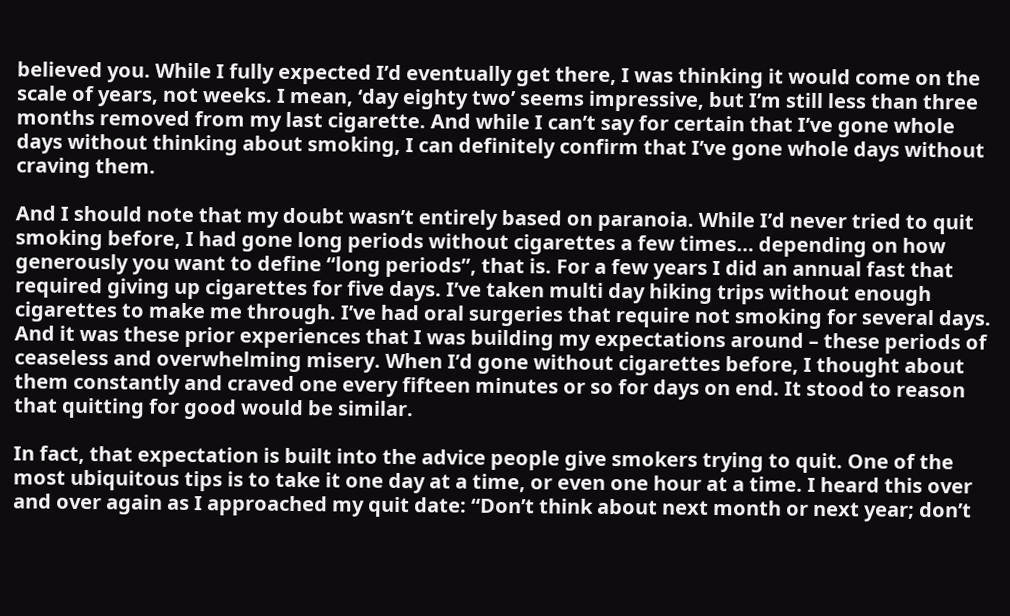believed you. While I fully expected I’d eventually get there, I was thinking it would come on the scale of years, not weeks. I mean, ‘day eighty two’ seems impressive, but I’m still less than three months removed from my last cigarette. And while I can’t say for certain that I’ve gone whole days without thinking about smoking, I can definitely confirm that I’ve gone whole days without craving them.

And I should note that my doubt wasn’t entirely based on paranoia. While I’d never tried to quit smoking before, I had gone long periods without cigarettes a few times… depending on how generously you want to define “long periods”, that is. For a few years I did an annual fast that required giving up cigarettes for five days. I’ve taken multi day hiking trips without enough cigarettes to make me through. I’ve had oral surgeries that require not smoking for several days. And it was these prior experiences that I was building my expectations around – these periods of ceaseless and overwhelming misery. When I’d gone without cigarettes before, I thought about them constantly and craved one every fifteen minutes or so for days on end. It stood to reason that quitting for good would be similar.

In fact, that expectation is built into the advice people give smokers trying to quit. One of the most ubiquitous tips is to take it one day at a time, or even one hour at a time. I heard this over and over again as I approached my quit date: “Don’t think about next month or next year; don’t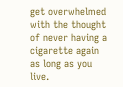get overwhelmed with the thought of never having a cigarette again as long as you live.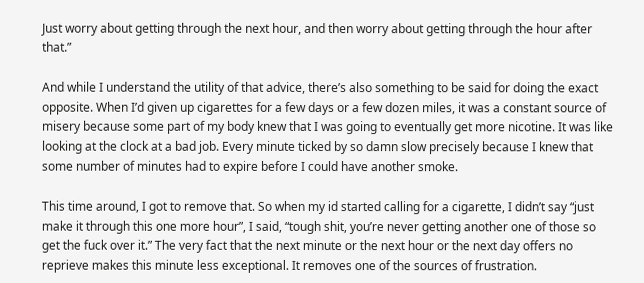Just worry about getting through the next hour, and then worry about getting through the hour after that.”

And while I understand the utility of that advice, there’s also something to be said for doing the exact opposite. When I’d given up cigarettes for a few days or a few dozen miles, it was a constant source of misery because some part of my body knew that I was going to eventually get more nicotine. It was like looking at the clock at a bad job. Every minute ticked by so damn slow precisely because I knew that some number of minutes had to expire before I could have another smoke.

This time around, I got to remove that. So when my id started calling for a cigarette, I didn’t say “just make it through this one more hour”, I said, “tough shit, you’re never getting another one of those so get the fuck over it.” The very fact that the next minute or the next hour or the next day offers no reprieve makes this minute less exceptional. It removes one of the sources of frustration.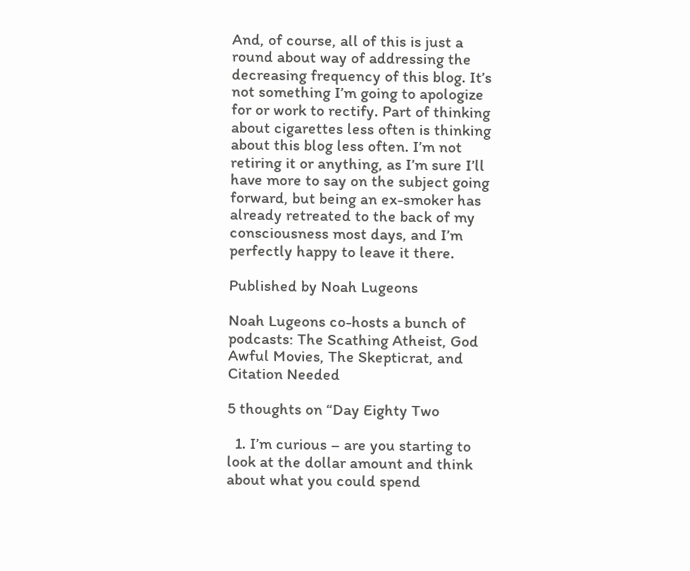And, of course, all of this is just a round about way of addressing the decreasing frequency of this blog. It’s not something I’m going to apologize for or work to rectify. Part of thinking about cigarettes less often is thinking about this blog less often. I’m not retiring it or anything, as I’m sure I’ll have more to say on the subject going forward, but being an ex-smoker has already retreated to the back of my consciousness most days, and I’m perfectly happy to leave it there.

Published by Noah Lugeons

Noah Lugeons co-hosts a bunch of podcasts: The Scathing Atheist, God Awful Movies, The Skepticrat, and Citation Needed

5 thoughts on “Day Eighty Two

  1. I’m curious – are you starting to look at the dollar amount and think about what you could spend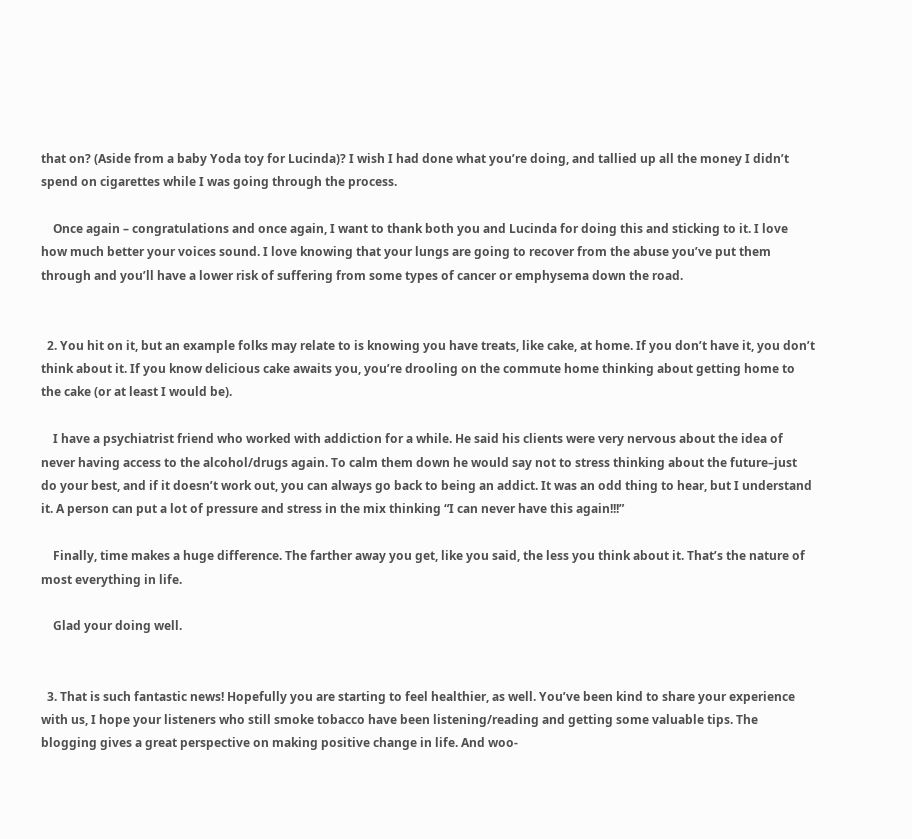that on? (Aside from a baby Yoda toy for Lucinda)? I wish I had done what you’re doing, and tallied up all the money I didn’t spend on cigarettes while I was going through the process.

    Once again – congratulations and once again, I want to thank both you and Lucinda for doing this and sticking to it. I love how much better your voices sound. I love knowing that your lungs are going to recover from the abuse you’ve put them through and you’ll have a lower risk of suffering from some types of cancer or emphysema down the road.


  2. You hit on it, but an example folks may relate to is knowing you have treats, like cake, at home. If you don’t have it, you don’t think about it. If you know delicious cake awaits you, you’re drooling on the commute home thinking about getting home to the cake (or at least I would be).

    I have a psychiatrist friend who worked with addiction for a while. He said his clients were very nervous about the idea of never having access to the alcohol/drugs again. To calm them down he would say not to stress thinking about the future–just do your best, and if it doesn’t work out, you can always go back to being an addict. It was an odd thing to hear, but I understand it. A person can put a lot of pressure and stress in the mix thinking “I can never have this again!!!”

    Finally, time makes a huge difference. The farther away you get, like you said, the less you think about it. That’s the nature of most everything in life.

    Glad your doing well.


  3. That is such fantastic news! Hopefully you are starting to feel healthier, as well. You’ve been kind to share your experience with us, I hope your listeners who still smoke tobacco have been listening/reading and getting some valuable tips. The blogging gives a great perspective on making positive change in life. And woo-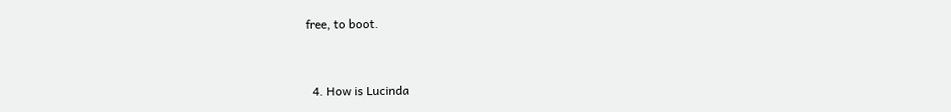free, to boot.


  4. How is Lucinda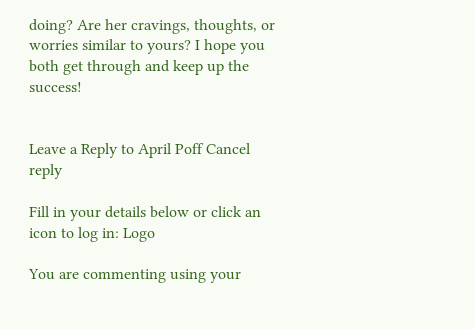doing? Are her cravings, thoughts, or worries similar to yours? I hope you both get through and keep up the success!


Leave a Reply to April Poff Cancel reply

Fill in your details below or click an icon to log in: Logo

You are commenting using your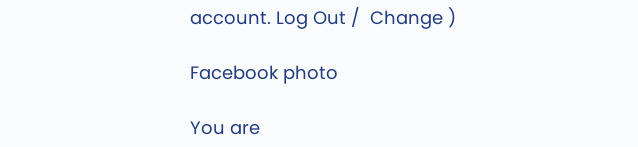account. Log Out /  Change )

Facebook photo

You are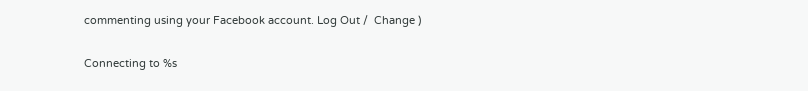commenting using your Facebook account. Log Out /  Change )

Connecting to %s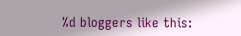%d bloggers like this: